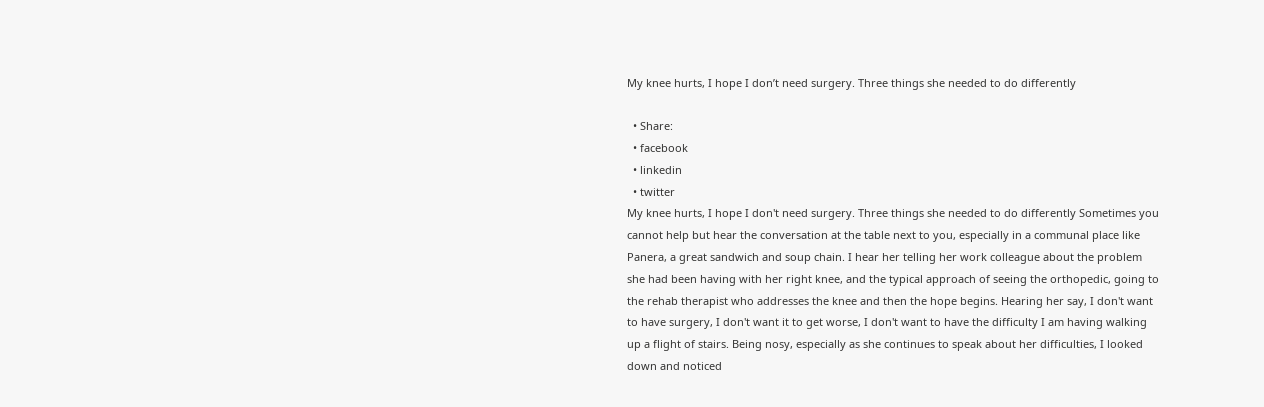My knee hurts, I hope I don’t need surgery. Three things she needed to do differently

  • Share:
  • facebook
  • linkedin
  • twitter
My knee hurts, I hope I don't need surgery. Three things she needed to do differently Sometimes you cannot help but hear the conversation at the table next to you, especially in a communal place like Panera, a great sandwich and soup chain. I hear her telling her work colleague about the problem she had been having with her right knee, and the typical approach of seeing the orthopedic, going to the rehab therapist who addresses the knee and then the hope begins. Hearing her say, I don't want to have surgery, I don't want it to get worse, I don't want to have the difficulty I am having walking up a flight of stairs. Being nosy, especially as she continues to speak about her difficulties, I looked down and noticed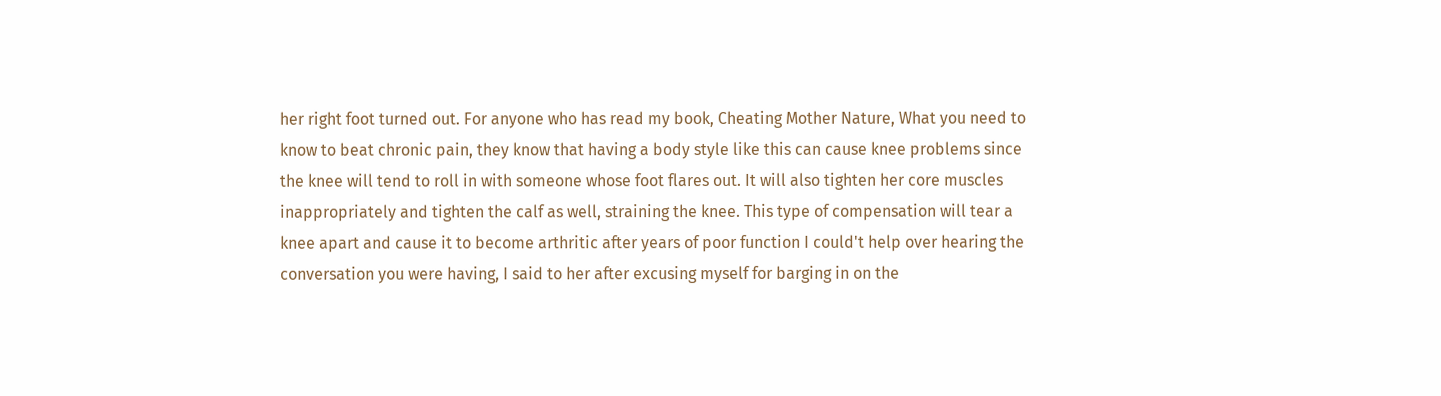her right foot turned out. For anyone who has read my book, Cheating Mother Nature, What you need to know to beat chronic pain, they know that having a body style like this can cause knee problems since the knee will tend to roll in with someone whose foot flares out. It will also tighten her core muscles inappropriately and tighten the calf as well, straining the knee. This type of compensation will tear a knee apart and cause it to become arthritic after years of poor function I could't help over hearing the conversation you were having, I said to her after excusing myself for barging in on the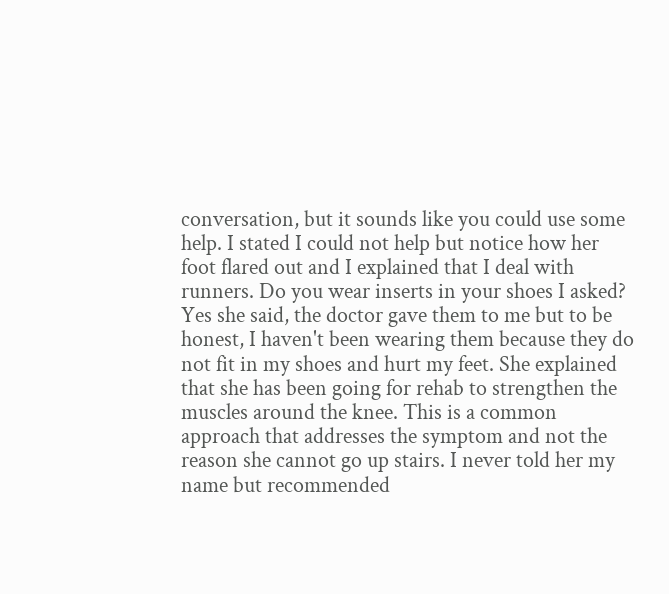conversation, but it sounds like you could use some help. I stated I could not help but notice how her foot flared out and I explained that I deal with runners. Do you wear inserts in your shoes I asked? Yes she said, the doctor gave them to me but to be honest, I haven't been wearing them because they do not fit in my shoes and hurt my feet. She explained that she has been going for rehab to strengthen the muscles around the knee. This is a common approach that addresses the symptom and not the reason she cannot go up stairs. I never told her my name but recommended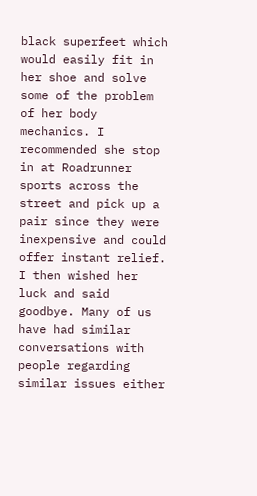black superfeet which would easily fit in her shoe and solve some of the problem of her body mechanics. I recommended she stop in at Roadrunner sports across the street and pick up a pair since they were inexpensive and could offer instant relief. I then wished her luck and said goodbye. Many of us have had similar conversations with people regarding similar issues either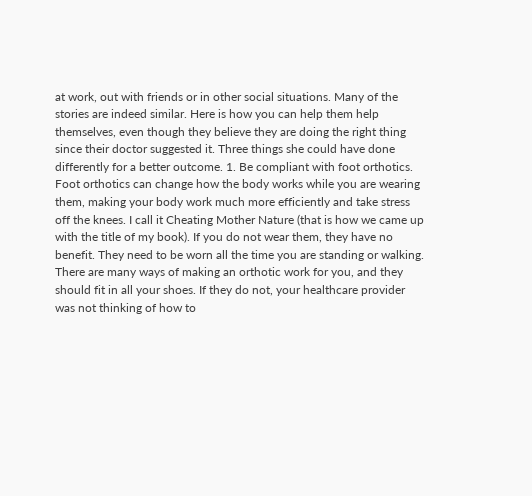at work, out with friends or in other social situations. Many of the stories are indeed similar. Here is how you can help them help themselves, even though they believe they are doing the right thing since their doctor suggested it. Three things she could have done differently for a better outcome. 1. Be compliant with foot orthotics. Foot orthotics can change how the body works while you are wearing them, making your body work much more efficiently and take stress off the knees. I call it Cheating Mother Nature (that is how we came up with the title of my book). If you do not wear them, they have no benefit. They need to be worn all the time you are standing or walking. There are many ways of making an orthotic work for you, and they should fit in all your shoes. If they do not, your healthcare provider was not thinking of how to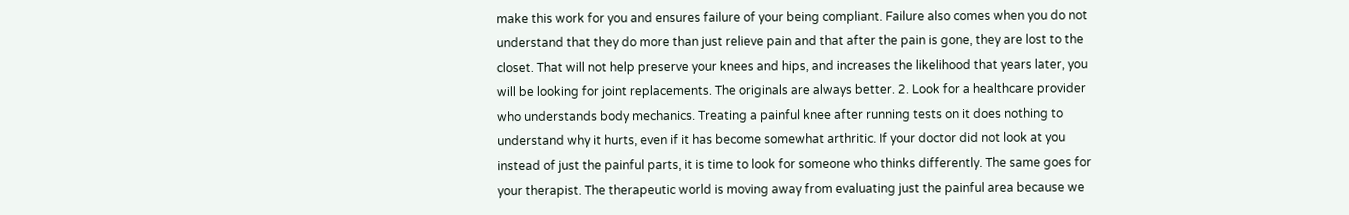make this work for you and ensures failure of your being compliant. Failure also comes when you do not understand that they do more than just relieve pain and that after the pain is gone, they are lost to the closet. That will not help preserve your knees and hips, and increases the likelihood that years later, you will be looking for joint replacements. The originals are always better. 2. Look for a healthcare provider who understands body mechanics. Treating a painful knee after running tests on it does nothing to understand why it hurts, even if it has become somewhat arthritic. If your doctor did not look at you instead of just the painful parts, it is time to look for someone who thinks differently. The same goes for your therapist. The therapeutic world is moving away from evaluating just the painful area because we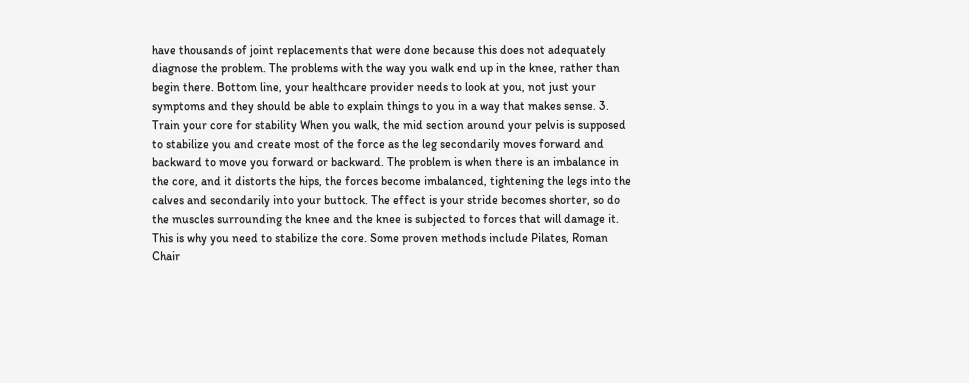have thousands of joint replacements that were done because this does not adequately diagnose the problem. The problems with the way you walk end up in the knee, rather than begin there. Bottom line, your healthcare provider needs to look at you, not just your symptoms and they should be able to explain things to you in a way that makes sense. 3. Train your core for stability When you walk, the mid section around your pelvis is supposed to stabilize you and create most of the force as the leg secondarily moves forward and backward to move you forward or backward. The problem is when there is an imbalance in the core, and it distorts the hips, the forces become imbalanced, tightening the legs into the calves and secondarily into your buttock. The effect is your stride becomes shorter, so do the muscles surrounding the knee and the knee is subjected to forces that will damage it. This is why you need to stabilize the core. Some proven methods include Pilates, Roman Chair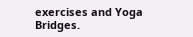exercises and Yoga Bridges.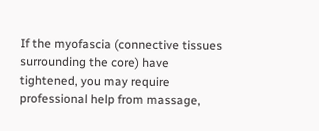If the myofascia (connective tissues surrounding the core) have tightened, you may require professional help from massage,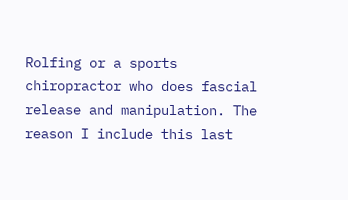Rolfing or a sports chiropractor who does fascial release and manipulation. The reason I include this last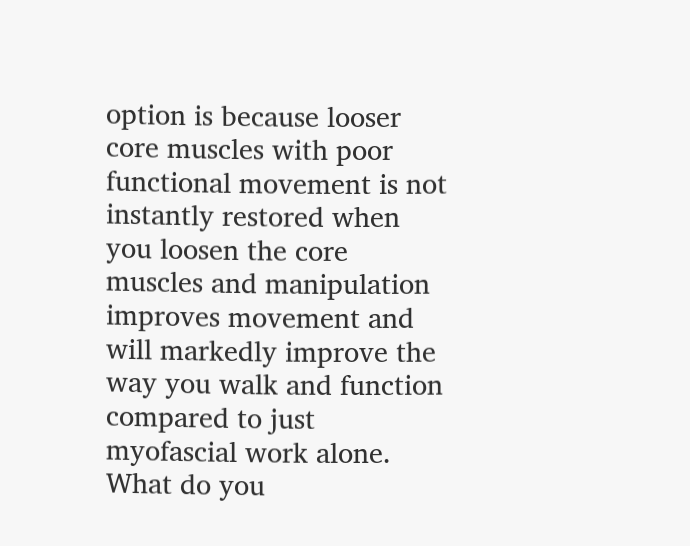option is because looser core muscles with poor functional movement is not instantly restored when you loosen the core muscles and manipulation improves movement and will markedly improve the way you walk and function compared to just myofascial work alone. What do you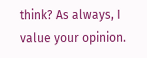think? As always, I value your opinion.